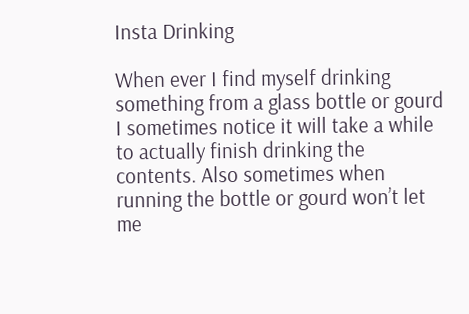Insta Drinking

When ever I find myself drinking something from a glass bottle or gourd I sometimes notice it will take a while to actually finish drinking the contents. Also sometimes when running the bottle or gourd won’t let me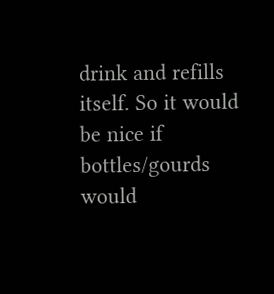drink and refills itself. So it would be nice if bottles/gourds would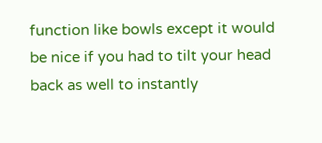function like bowls except it would be nice if you had to tilt your head back as well to instantly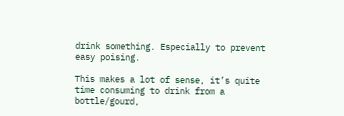drink something. Especially to prevent easy poising.

This makes a lot of sense, it’s quite time consuming to drink from a bottle/gourd,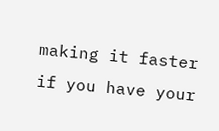making it faster if you have your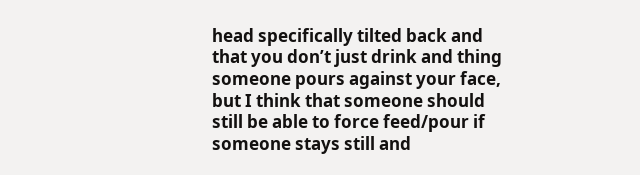head specifically tilted back and that you don’t just drink and thing someone pours against your face, but I think that someone should still be able to force feed/pour if someone stays still and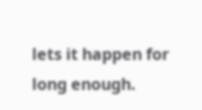lets it happen for long enough.